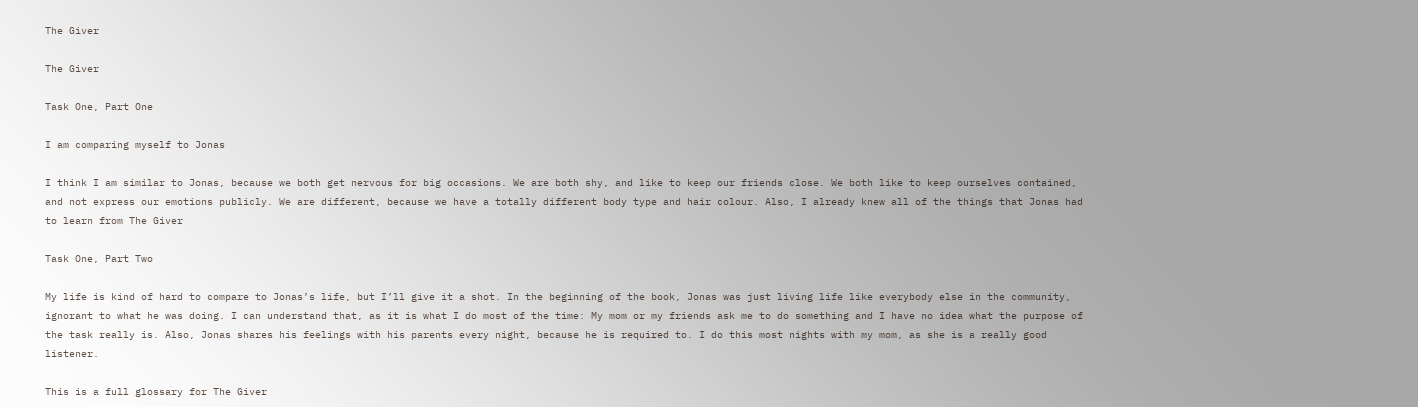The Giver

The Giver

Task One, Part One

I am comparing myself to Jonas

I think I am similar to Jonas, because we both get nervous for big occasions. We are both shy, and like to keep our friends close. We both like to keep ourselves contained, and not express our emotions publicly. We are different, because we have a totally different body type and hair colour. Also, I already knew all of the things that Jonas had to learn from The Giver

Task One, Part Two

My life is kind of hard to compare to Jonas’s life, but I’ll give it a shot. In the beginning of the book, Jonas was just living life like everybody else in the community, ignorant to what he was doing. I can understand that, as it is what I do most of the time: My mom or my friends ask me to do something and I have no idea what the purpose of the task really is. Also, Jonas shares his feelings with his parents every night, because he is required to. I do this most nights with my mom, as she is a really good listener.

This is a full glossary for The Giver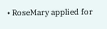• RoseMary applied for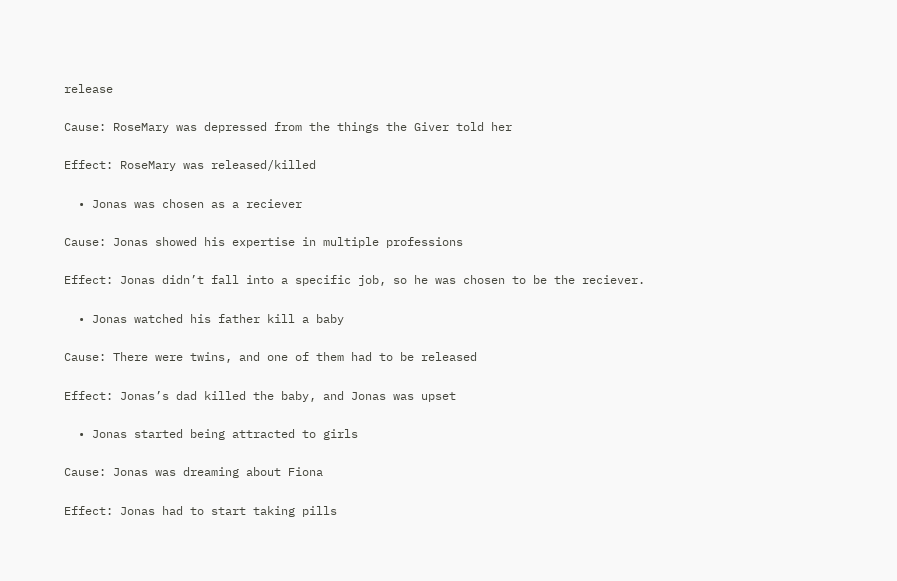release

Cause: RoseMary was depressed from the things the Giver told her

Effect: RoseMary was released/killed

  • Jonas was chosen as a reciever

Cause: Jonas showed his expertise in multiple professions

Effect: Jonas didn’t fall into a specific job, so he was chosen to be the reciever.

  • Jonas watched his father kill a baby

Cause: There were twins, and one of them had to be released

Effect: Jonas’s dad killed the baby, and Jonas was upset

  • Jonas started being attracted to girls

Cause: Jonas was dreaming about Fiona

Effect: Jonas had to start taking pills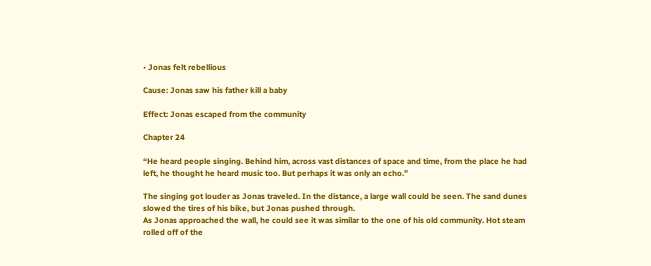• Jonas felt rebellious

Cause: Jonas saw his father kill a baby

Effect: Jonas escaped from the community

Chapter 24

“He heard people singing. Behind him, across vast distances of space and time, from the place he had left, he thought he heard music too. But perhaps it was only an echo.”

The singing got louder as Jonas traveled. In the distance, a large wall could be seen. The sand dunes slowed the tires of his bike, but Jonas pushed through.
As Jonas approached the wall, he could see it was similar to the one of his old community. Hot steam rolled off of the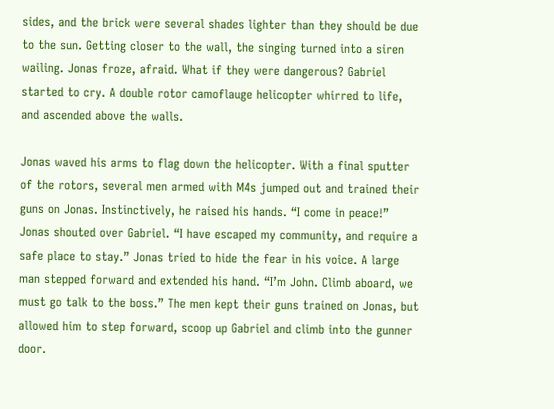sides, and the brick were several shades lighter than they should be due to the sun. Getting closer to the wall, the singing turned into a siren wailing. Jonas froze, afraid. What if they were dangerous? Gabriel started to cry. A double rotor camoflauge helicopter whirred to life, and ascended above the walls.

Jonas waved his arms to flag down the helicopter. With a final sputter of the rotors, several men armed with M4s jumped out and trained their guns on Jonas. Instinctively, he raised his hands. “I come in peace!” Jonas shouted over Gabriel. “I have escaped my community, and require a safe place to stay.” Jonas tried to hide the fear in his voice. A large man stepped forward and extended his hand. “I’m John. Climb aboard, we must go talk to the boss.” The men kept their guns trained on Jonas, but allowed him to step forward, scoop up Gabriel and climb into the gunner door.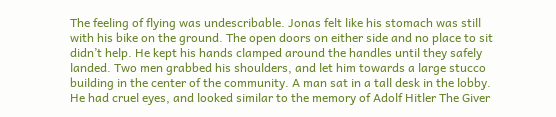The feeling of flying was undescribable. Jonas felt like his stomach was still with his bike on the ground. The open doors on either side and no place to sit didn’t help. He kept his hands clamped around the handles until they safely landed. Two men grabbed his shoulders, and let him towards a large stucco building in the center of the community. A man sat in a tall desk in the lobby. He had cruel eyes, and looked similar to the memory of Adolf Hitler The Giver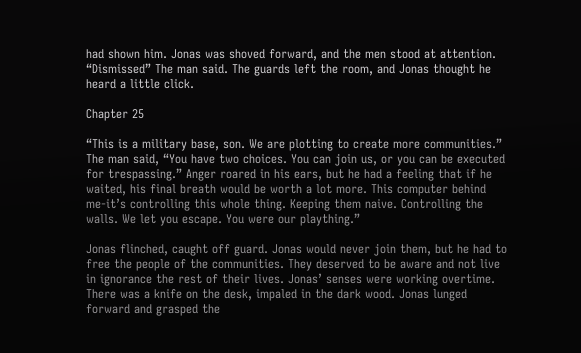had shown him. Jonas was shoved forward, and the men stood at attention. “Dismissed” The man said. The guards left the room, and Jonas thought he heard a little click.

Chapter 25

“This is a military base, son. We are plotting to create more communities.” The man said, “You have two choices. You can join us, or you can be executed for trespassing.” Anger roared in his ears, but he had a feeling that if he waited, his final breath would be worth a lot more. This computer behind me-it’s controlling this whole thing. Keeping them naive. Controlling the walls. We let you escape. You were our plaything.”

Jonas flinched, caught off guard. Jonas would never join them, but he had to free the people of the communities. They deserved to be aware and not live in ignorance the rest of their lives. Jonas’ senses were working overtime. There was a knife on the desk, impaled in the dark wood. Jonas lunged forward and grasped the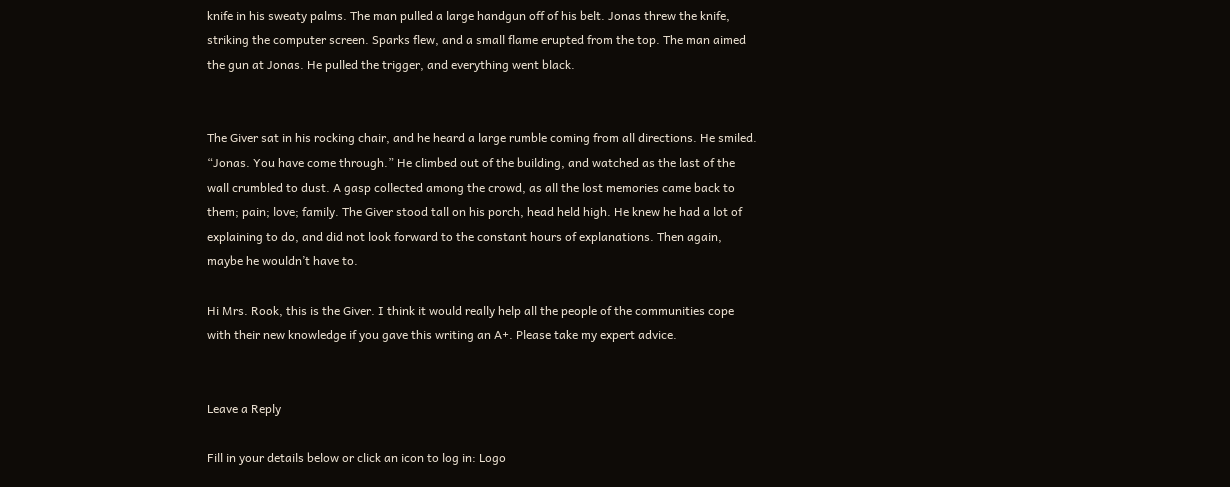knife in his sweaty palms. The man pulled a large handgun off of his belt. Jonas threw the knife, striking the computer screen. Sparks flew, and a small flame erupted from the top. The man aimed the gun at Jonas. He pulled the trigger, and everything went black.


The Giver sat in his rocking chair, and he heard a large rumble coming from all directions. He smiled. “Jonas. You have come through.” He climbed out of the building, and watched as the last of the wall crumbled to dust. A gasp collected among the crowd, as all the lost memories came back to them; pain; love; family. The Giver stood tall on his porch, head held high. He knew he had a lot of explaining to do, and did not look forward to the constant hours of explanations. Then again, maybe he wouldn’t have to.

Hi Mrs. Rook, this is the Giver. I think it would really help all the people of the communities cope with their new knowledge if you gave this writing an A+. Please take my expert advice.


Leave a Reply

Fill in your details below or click an icon to log in: Logo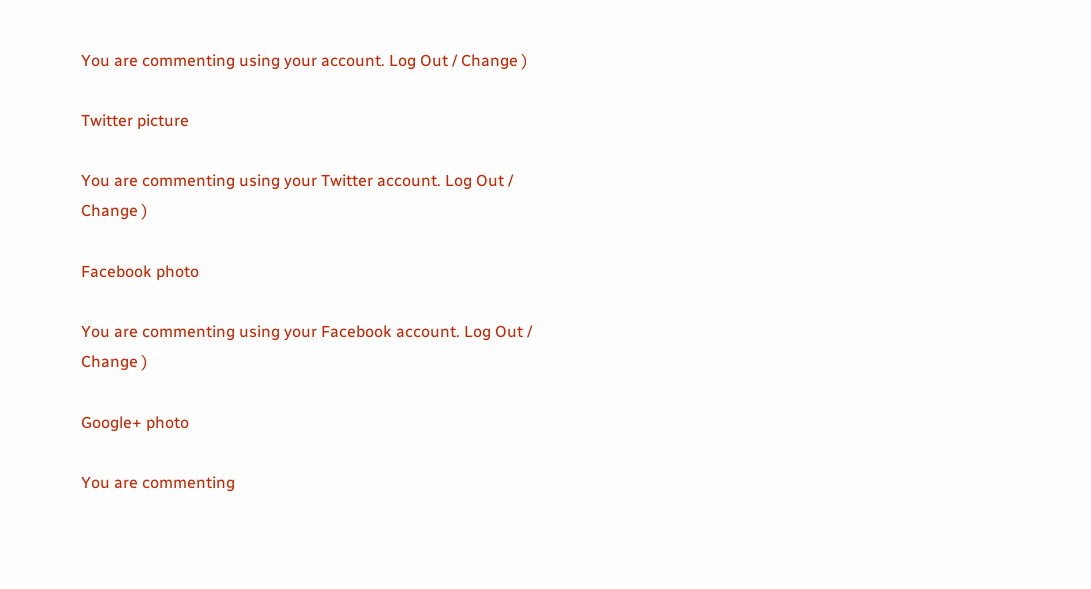You are commenting using your account. Log Out / Change )

Twitter picture

You are commenting using your Twitter account. Log Out / Change )

Facebook photo

You are commenting using your Facebook account. Log Out / Change )

Google+ photo

You are commenting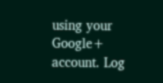using your Google+ account. Log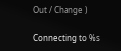Out / Change )

Connecting to %s